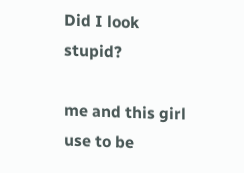Did I look stupid?

me and this girl use to be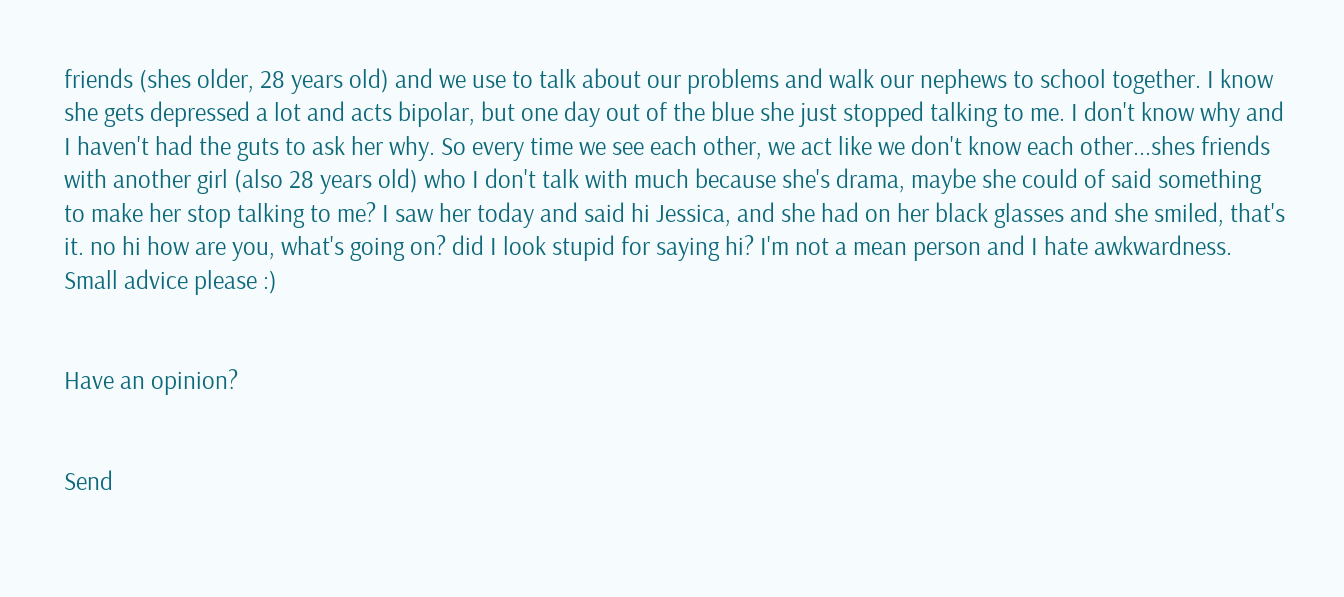friends (shes older, 28 years old) and we use to talk about our problems and walk our nephews to school together. I know she gets depressed a lot and acts bipolar, but one day out of the blue she just stopped talking to me. I don't know why and I haven't had the guts to ask her why. So every time we see each other, we act like we don't know each other...shes friends with another girl (also 28 years old) who I don't talk with much because she's drama, maybe she could of said something to make her stop talking to me? I saw her today and said hi Jessica, and she had on her black glasses and she smiled, that's it. no hi how are you, what's going on? did I look stupid for saying hi? I'm not a mean person and I hate awkwardness. Small advice please :)


Have an opinion?


Send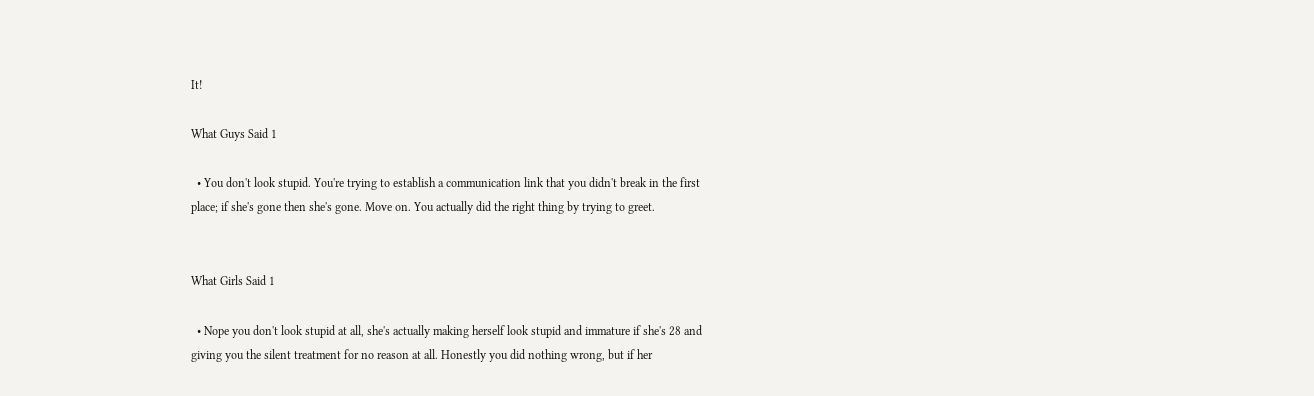It!

What Guys Said 1

  • You don't look stupid. You're trying to establish a communication link that you didn't break in the first place; if she's gone then she's gone. Move on. You actually did the right thing by trying to greet.


What Girls Said 1

  • Nope you don't look stupid at all, she's actually making herself look stupid and immature if she's 28 and giving you the silent treatment for no reason at all. Honestly you did nothing wrong, but if her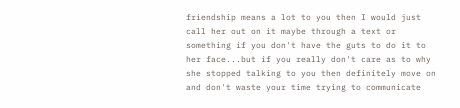friendship means a lot to you then I would just call her out on it maybe through a text or something if you don't have the guts to do it to her face...but if you really don't care as to why she stopped talking to you then definitely move on and don't waste your time trying to communicate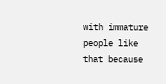with immature people like that because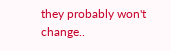they probably won't change..